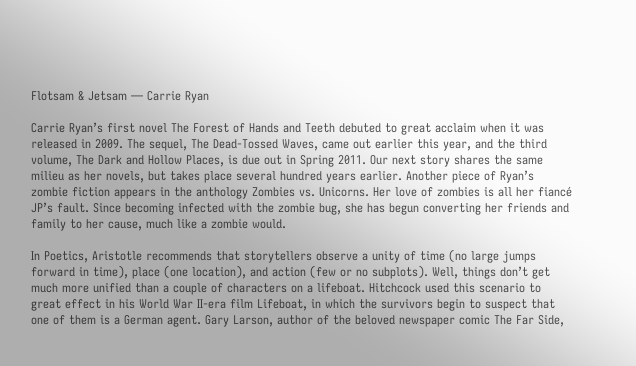Flotsam & Jetsam — Carrie Ryan

Carrie Ryan’s first novel The Forest of Hands and Teeth debuted to great acclaim when it was released in 2009. The sequel, The Dead-Tossed Waves, came out earlier this year, and the third volume, The Dark and Hollow Places, is due out in Spring 2011. Our next story shares the same milieu as her novels, but takes place several hundred years earlier. Another piece of Ryan’s zombie fiction appears in the anthology Zombies vs. Unicorns. Her love of zombies is all her fiancé JP’s fault. Since becoming infected with the zombie bug, she has begun converting her friends and family to her cause, much like a zombie would.

In Poetics, Aristotle recommends that storytellers observe a unity of time (no large jumps forward in time), place (one location), and action (few or no subplots). Well, things don’t get much more unified than a couple of characters on a lifeboat. Hitchcock used this scenario to great effect in his World War II-era film Lifeboat, in which the survivors begin to suspect that one of them is a German agent. Gary Larson, author of the beloved newspaper comic The Far Side,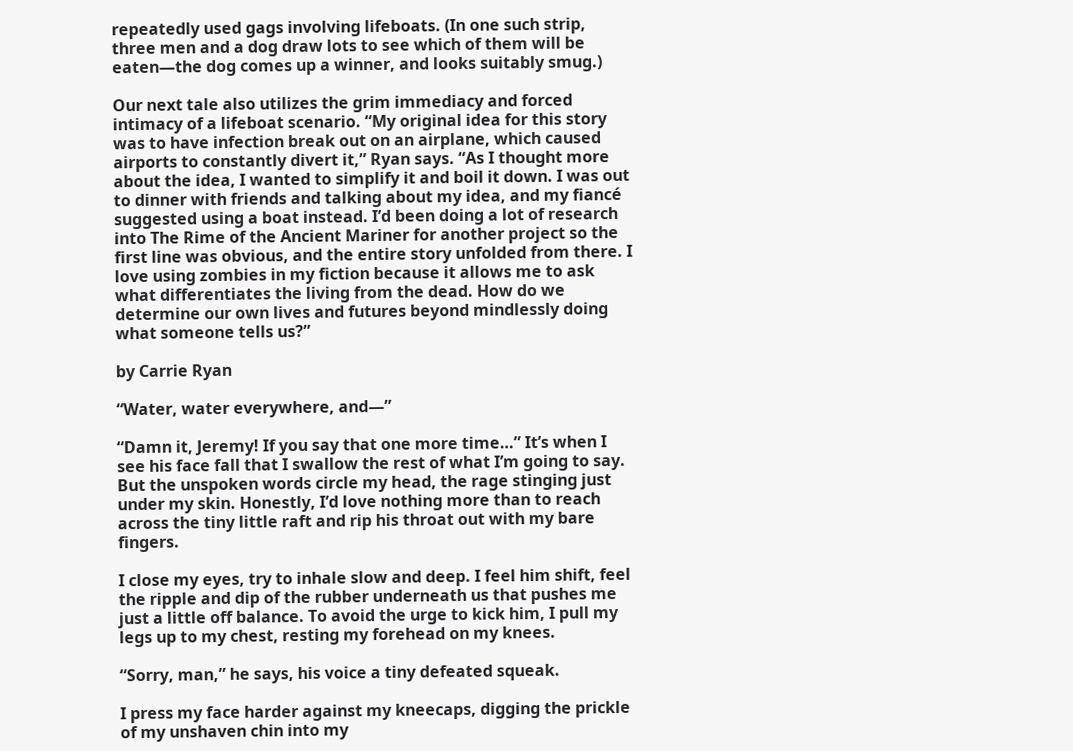repeatedly used gags involving lifeboats. (In one such strip, three men and a dog draw lots to see which of them will be eaten—the dog comes up a winner, and looks suitably smug.)

Our next tale also utilizes the grim immediacy and forced intimacy of a lifeboat scenario. “My original idea for this story was to have infection break out on an airplane, which caused airports to constantly divert it,” Ryan says. “As I thought more about the idea, I wanted to simplify it and boil it down. I was out to dinner with friends and talking about my idea, and my fiancé suggested using a boat instead. I’d been doing a lot of research into The Rime of the Ancient Mariner for another project so the first line was obvious, and the entire story unfolded from there. I love using zombies in my fiction because it allows me to ask what differentiates the living from the dead. How do we determine our own lives and futures beyond mindlessly doing what someone tells us?”

by Carrie Ryan

“Water, water everywhere, and—”

“Damn it, Jeremy! If you say that one more time…” It’s when I see his face fall that I swallow the rest of what I’m going to say. But the unspoken words circle my head, the rage stinging just under my skin. Honestly, I’d love nothing more than to reach across the tiny little raft and rip his throat out with my bare fingers.

I close my eyes, try to inhale slow and deep. I feel him shift, feel the ripple and dip of the rubber underneath us that pushes me just a little off balance. To avoid the urge to kick him, I pull my legs up to my chest, resting my forehead on my knees.

“Sorry, man,” he says, his voice a tiny defeated squeak.

I press my face harder against my kneecaps, digging the prickle of my unshaven chin into my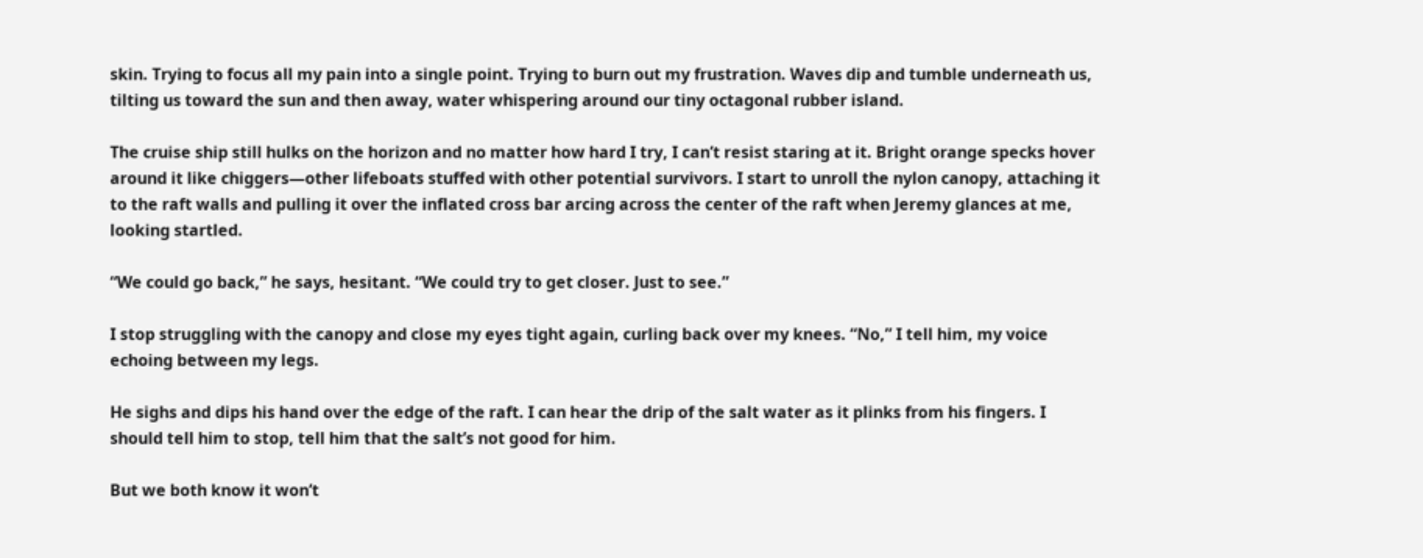skin. Trying to focus all my pain into a single point. Trying to burn out my frustration. Waves dip and tumble underneath us, tilting us toward the sun and then away, water whispering around our tiny octagonal rubber island.

The cruise ship still hulks on the horizon and no matter how hard I try, I can’t resist staring at it. Bright orange specks hover around it like chiggers—other lifeboats stuffed with other potential survivors. I start to unroll the nylon canopy, attaching it to the raft walls and pulling it over the inflated cross bar arcing across the center of the raft when Jeremy glances at me, looking startled.

“We could go back,” he says, hesitant. “We could try to get closer. Just to see.”

I stop struggling with the canopy and close my eyes tight again, curling back over my knees. “No,” I tell him, my voice echoing between my legs.

He sighs and dips his hand over the edge of the raft. I can hear the drip of the salt water as it plinks from his fingers. I should tell him to stop, tell him that the salt’s not good for him.

But we both know it won’t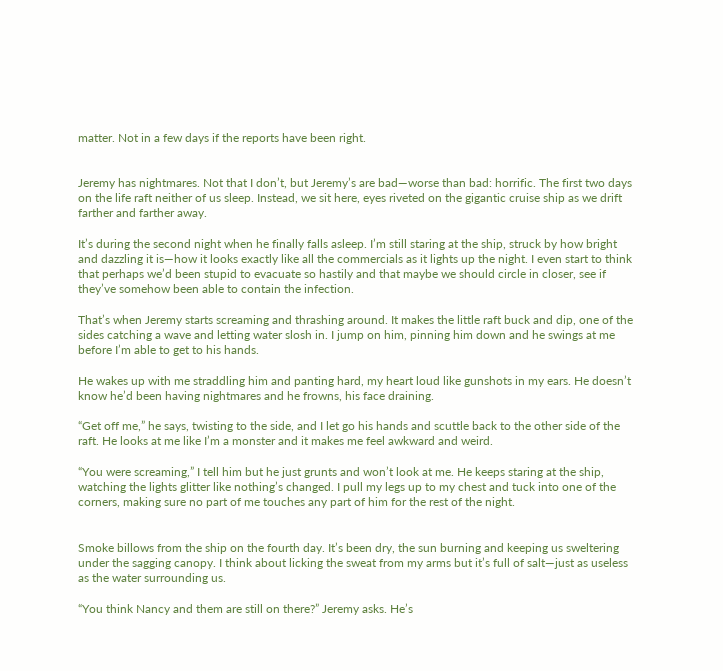matter. Not in a few days if the reports have been right.


Jeremy has nightmares. Not that I don’t, but Jeremy’s are bad—worse than bad: horrific. The first two days on the life raft neither of us sleep. Instead, we sit here, eyes riveted on the gigantic cruise ship as we drift farther and farther away.

It’s during the second night when he finally falls asleep. I’m still staring at the ship, struck by how bright and dazzling it is—how it looks exactly like all the commercials as it lights up the night. I even start to think that perhaps we’d been stupid to evacuate so hastily and that maybe we should circle in closer, see if they’ve somehow been able to contain the infection.

That’s when Jeremy starts screaming and thrashing around. It makes the little raft buck and dip, one of the sides catching a wave and letting water slosh in. I jump on him, pinning him down and he swings at me before I’m able to get to his hands.

He wakes up with me straddling him and panting hard, my heart loud like gunshots in my ears. He doesn’t know he’d been having nightmares and he frowns, his face draining.

“Get off me,” he says, twisting to the side, and I let go his hands and scuttle back to the other side of the raft. He looks at me like I’m a monster and it makes me feel awkward and weird.

“You were screaming,” I tell him but he just grunts and won’t look at me. He keeps staring at the ship, watching the lights glitter like nothing’s changed. I pull my legs up to my chest and tuck into one of the corners, making sure no part of me touches any part of him for the rest of the night.


Smoke billows from the ship on the fourth day. It’s been dry, the sun burning and keeping us sweltering under the sagging canopy. I think about licking the sweat from my arms but it’s full of salt—just as useless as the water surrounding us.

“You think Nancy and them are still on there?” Jeremy asks. He’s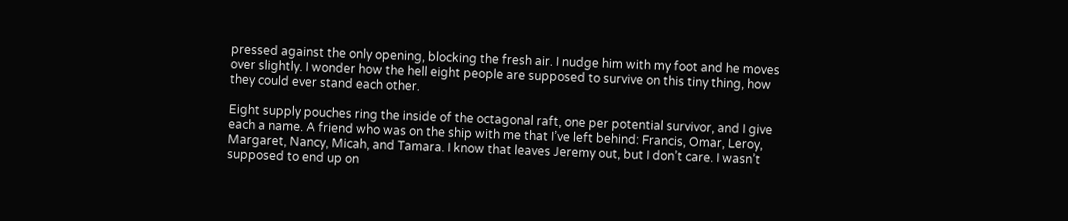pressed against the only opening, blocking the fresh air. I nudge him with my foot and he moves over slightly. I wonder how the hell eight people are supposed to survive on this tiny thing, how they could ever stand each other.

Eight supply pouches ring the inside of the octagonal raft, one per potential survivor, and I give each a name. A friend who was on the ship with me that I’ve left behind: Francis, Omar, Leroy, Margaret, Nancy, Micah, and Tamara. I know that leaves Jeremy out, but I don’t care. I wasn’t supposed to end up on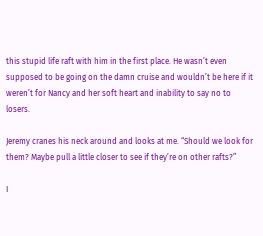this stupid life raft with him in the first place. He wasn’t even supposed to be going on the damn cruise and wouldn’t be here if it weren’t for Nancy and her soft heart and inability to say no to losers.

Jeremy cranes his neck around and looks at me. “Should we look for them? Maybe pull a little closer to see if they’re on other rafts?”

I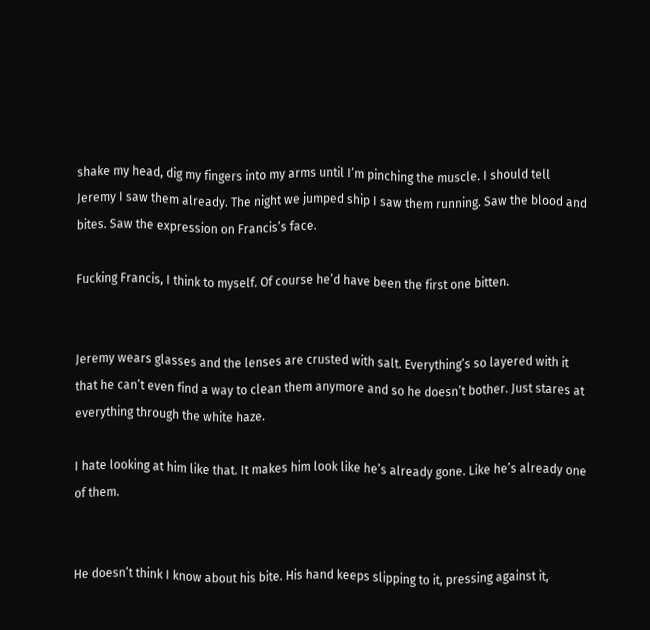shake my head, dig my fingers into my arms until I’m pinching the muscle. I should tell Jeremy I saw them already. The night we jumped ship I saw them running. Saw the blood and bites. Saw the expression on Francis’s face.

Fucking Francis, I think to myself. Of course he’d have been the first one bitten.


Jeremy wears glasses and the lenses are crusted with salt. Everything’s so layered with it that he can’t even find a way to clean them anymore and so he doesn’t bother. Just stares at everything through the white haze.

I hate looking at him like that. It makes him look like he’s already gone. Like he’s already one of them.


He doesn’t think I know about his bite. His hand keeps slipping to it, pressing against it,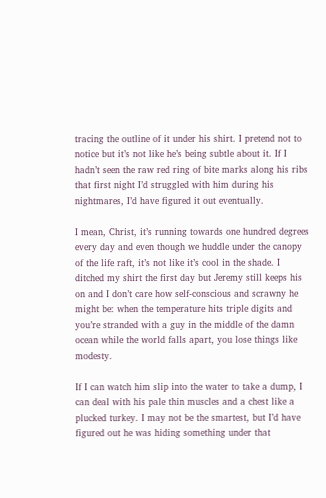tracing the outline of it under his shirt. I pretend not to notice but it’s not like he’s being subtle about it. If I hadn’t seen the raw red ring of bite marks along his ribs that first night I’d struggled with him during his nightmares, I’d have figured it out eventually.

I mean, Christ, it’s running towards one hundred degrees every day and even though we huddle under the canopy of the life raft, it’s not like it’s cool in the shade. I ditched my shirt the first day but Jeremy still keeps his on and I don’t care how self-conscious and scrawny he might be: when the temperature hits triple digits and you’re stranded with a guy in the middle of the damn ocean while the world falls apart, you lose things like modesty.

If I can watch him slip into the water to take a dump, I can deal with his pale thin muscles and a chest like a plucked turkey. I may not be the smartest, but I’d have figured out he was hiding something under that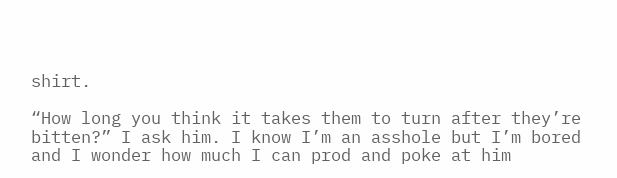shirt.

“How long you think it takes them to turn after they’re bitten?” I ask him. I know I’m an asshole but I’m bored and I wonder how much I can prod and poke at him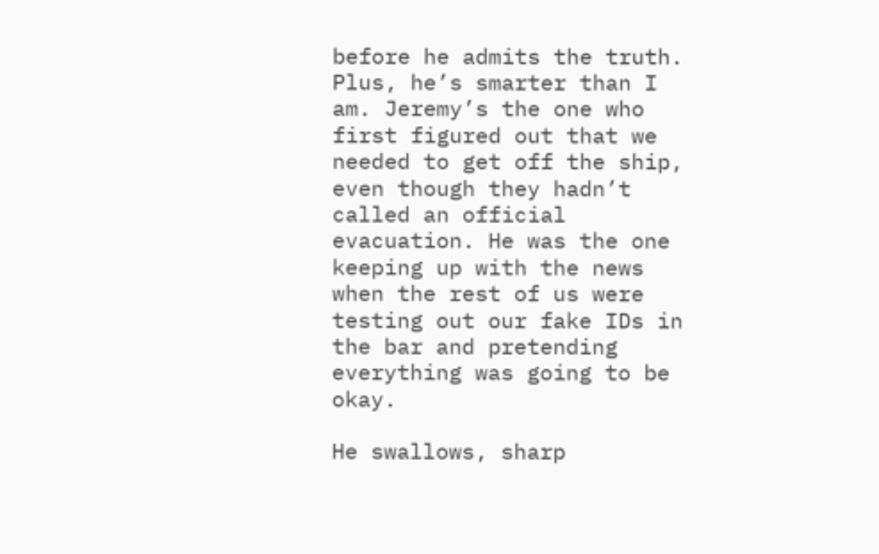before he admits the truth. Plus, he’s smarter than I am. Jeremy’s the one who first figured out that we needed to get off the ship, even though they hadn’t called an official evacuation. He was the one keeping up with the news when the rest of us were testing out our fake IDs in the bar and pretending everything was going to be okay.

He swallows, sharp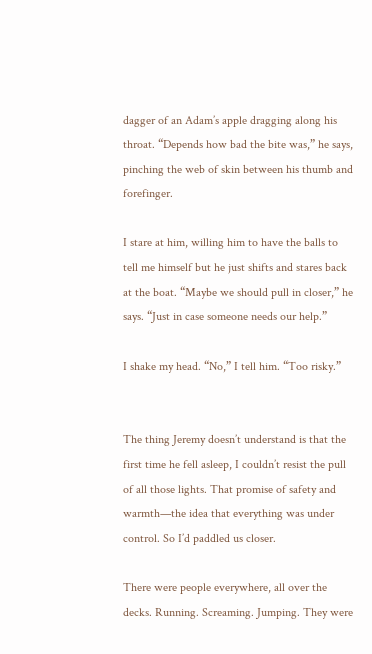dagger of an Adam’s apple dragging along his throat. “Depends how bad the bite was,” he says, pinching the web of skin between his thumb and forefinger.

I stare at him, willing him to have the balls to tell me himself but he just shifts and stares back at the boat. “Maybe we should pull in closer,” he says. “Just in case someone needs our help.”

I shake my head. “No,” I tell him. “Too risky.”


The thing Jeremy doesn’t understand is that the first time he fell asleep, I couldn’t resist the pull of all those lights. That promise of safety and warmth—the idea that everything was under control. So I’d paddled us closer.

There were people everywhere, all over the decks. Running. Screaming. Jumping. They were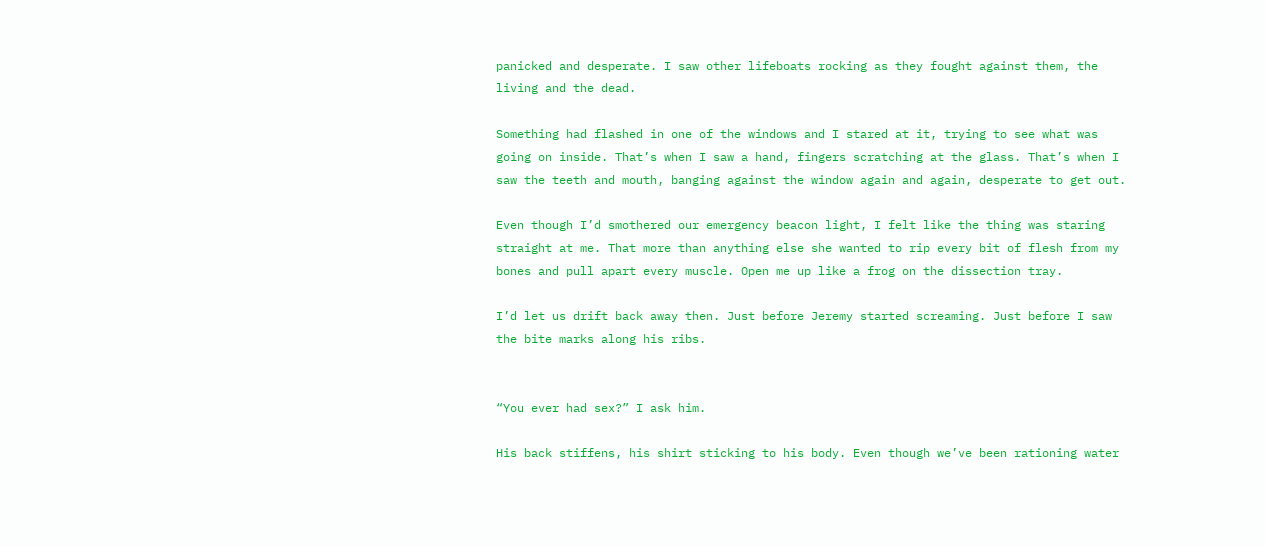panicked and desperate. I saw other lifeboats rocking as they fought against them, the living and the dead.

Something had flashed in one of the windows and I stared at it, trying to see what was going on inside. That’s when I saw a hand, fingers scratching at the glass. That’s when I saw the teeth and mouth, banging against the window again and again, desperate to get out.

Even though I’d smothered our emergency beacon light, I felt like the thing was staring straight at me. That more than anything else she wanted to rip every bit of flesh from my bones and pull apart every muscle. Open me up like a frog on the dissection tray.

I’d let us drift back away then. Just before Jeremy started screaming. Just before I saw the bite marks along his ribs.


“You ever had sex?” I ask him.

His back stiffens, his shirt sticking to his body. Even though we’ve been rationing water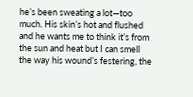he’s been sweating a lot—too much. His skin’s hot and flushed and he wants me to think it’s from the sun and heat but I can smell the way his wound’s festering, the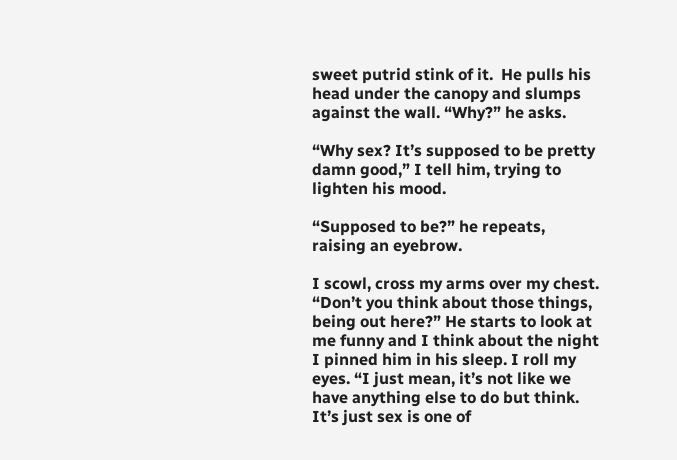sweet putrid stink of it.  He pulls his head under the canopy and slumps against the wall. “Why?” he asks.

“Why sex? It’s supposed to be pretty damn good,” I tell him, trying to lighten his mood.

“Supposed to be?” he repeats, raising an eyebrow.

I scowl, cross my arms over my chest. “Don’t you think about those things, being out here?” He starts to look at me funny and I think about the night I pinned him in his sleep. I roll my eyes. “I just mean, it’s not like we have anything else to do but think. It’s just sex is one of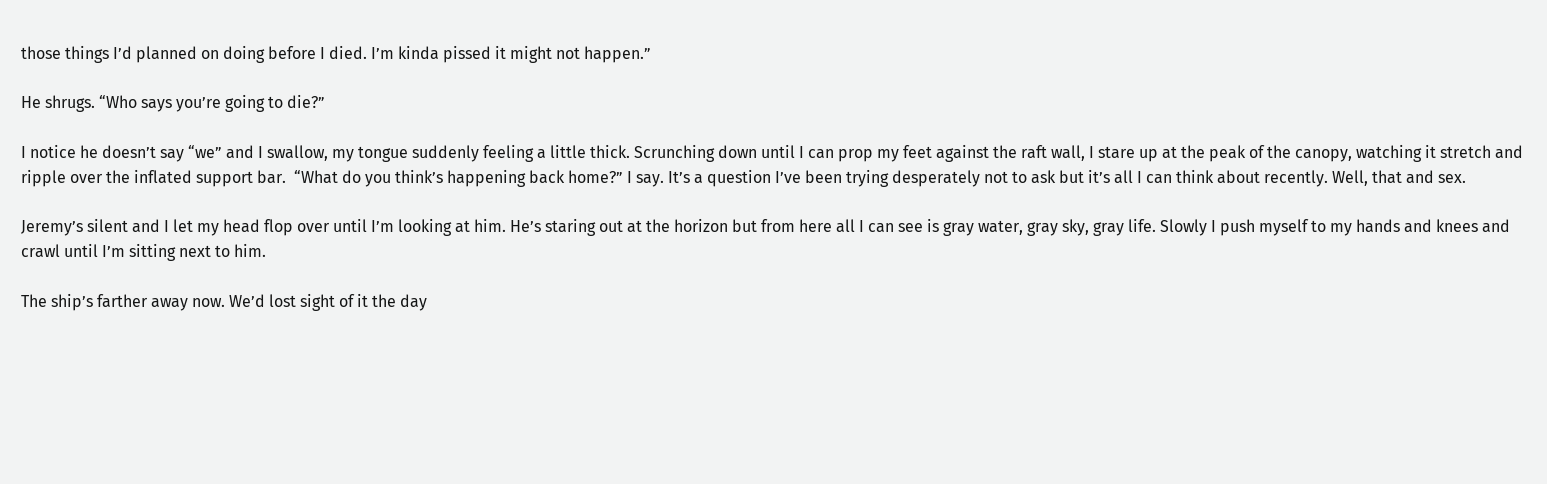those things I’d planned on doing before I died. I’m kinda pissed it might not happen.”

He shrugs. “Who says you’re going to die?”

I notice he doesn’t say “we” and I swallow, my tongue suddenly feeling a little thick. Scrunching down until I can prop my feet against the raft wall, I stare up at the peak of the canopy, watching it stretch and ripple over the inflated support bar.  “What do you think’s happening back home?” I say. It’s a question I’ve been trying desperately not to ask but it’s all I can think about recently. Well, that and sex.

Jeremy’s silent and I let my head flop over until I’m looking at him. He’s staring out at the horizon but from here all I can see is gray water, gray sky, gray life. Slowly I push myself to my hands and knees and crawl until I’m sitting next to him.

The ship’s farther away now. We’d lost sight of it the day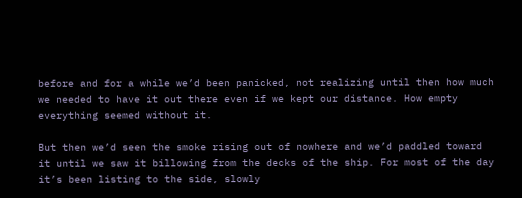before and for a while we’d been panicked, not realizing until then how much we needed to have it out there even if we kept our distance. How empty everything seemed without it.

But then we’d seen the smoke rising out of nowhere and we’d paddled toward it until we saw it billowing from the decks of the ship. For most of the day it’s been listing to the side, slowly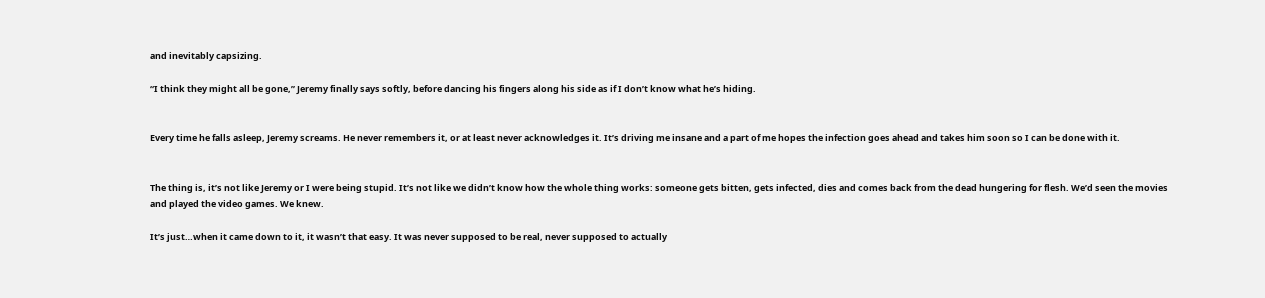and inevitably capsizing.

“I think they might all be gone,” Jeremy finally says softly, before dancing his fingers along his side as if I don’t know what he’s hiding.


Every time he falls asleep, Jeremy screams. He never remembers it, or at least never acknowledges it. It’s driving me insane and a part of me hopes the infection goes ahead and takes him soon so I can be done with it.


The thing is, it’s not like Jeremy or I were being stupid. It’s not like we didn’t know how the whole thing works: someone gets bitten, gets infected, dies and comes back from the dead hungering for flesh. We’d seen the movies and played the video games. We knew.

It’s just…when it came down to it, it wasn’t that easy. It was never supposed to be real, never supposed to actually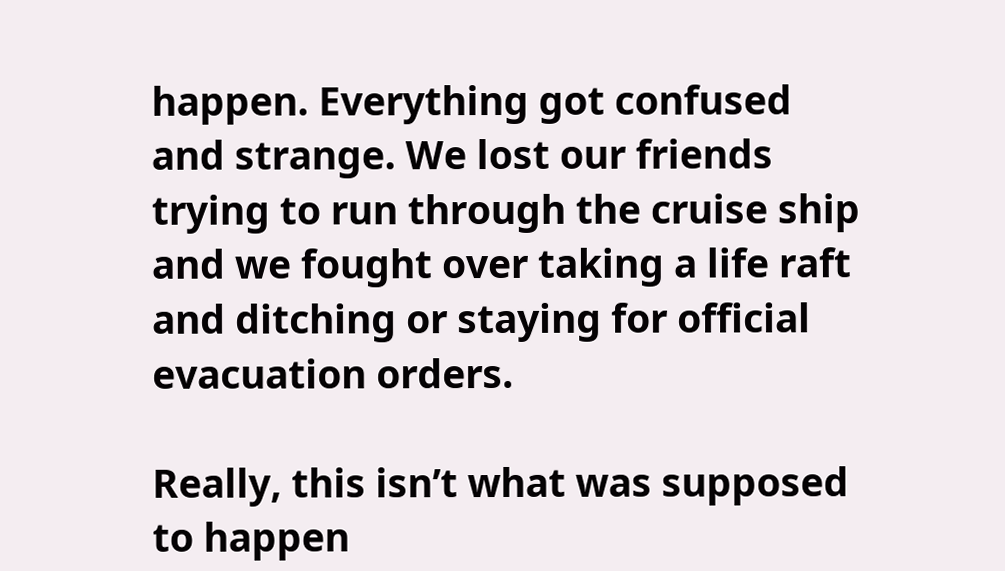happen. Everything got confused and strange. We lost our friends trying to run through the cruise ship and we fought over taking a life raft and ditching or staying for official evacuation orders.

Really, this isn’t what was supposed to happen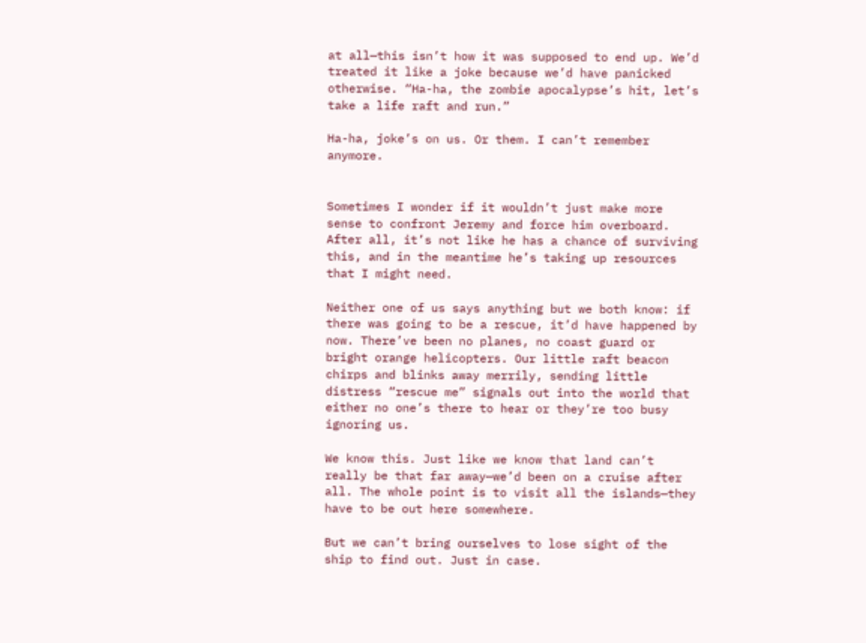at all—this isn’t how it was supposed to end up. We’d treated it like a joke because we’d have panicked otherwise. “Ha-ha, the zombie apocalypse’s hit, let’s take a life raft and run.”

Ha-ha, joke’s on us. Or them. I can’t remember anymore.


Sometimes I wonder if it wouldn’t just make more sense to confront Jeremy and force him overboard. After all, it’s not like he has a chance of surviving this, and in the meantime he’s taking up resources that I might need.

Neither one of us says anything but we both know: if there was going to be a rescue, it’d have happened by now. There’ve been no planes, no coast guard or bright orange helicopters. Our little raft beacon chirps and blinks away merrily, sending little distress “rescue me” signals out into the world that either no one’s there to hear or they’re too busy ignoring us.

We know this. Just like we know that land can’t really be that far away—we’d been on a cruise after all. The whole point is to visit all the islands—they have to be out here somewhere.

But we can’t bring ourselves to lose sight of the ship to find out. Just in case.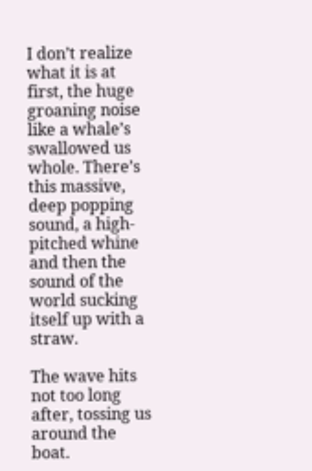I don’t realize what it is at first, the huge groaning noise like a whale’s swallowed us whole. There’s this massive, deep popping sound, a high-pitched whine and then the sound of the world sucking itself up with a straw.

The wave hits not too long after, tossing us around the boat.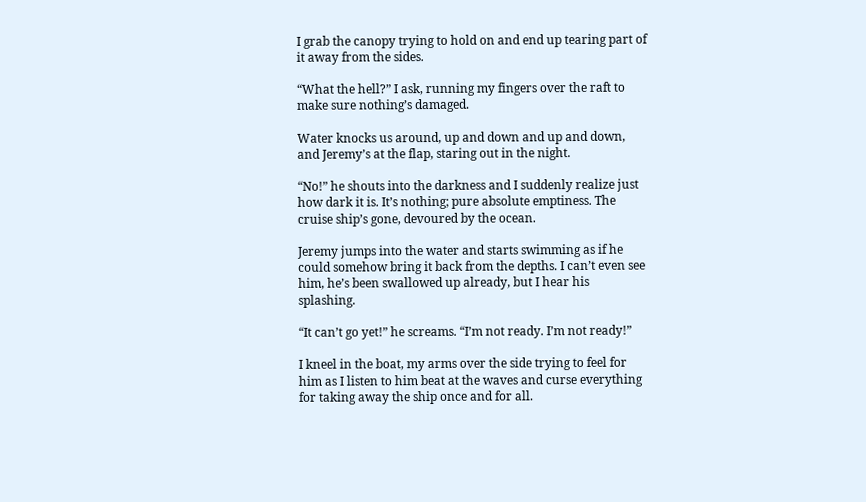I grab the canopy trying to hold on and end up tearing part of it away from the sides.

“What the hell?” I ask, running my fingers over the raft to make sure nothing’s damaged.

Water knocks us around, up and down and up and down, and Jeremy’s at the flap, staring out in the night.

“No!” he shouts into the darkness and I suddenly realize just how dark it is. It’s nothing; pure absolute emptiness. The cruise ship’s gone, devoured by the ocean.

Jeremy jumps into the water and starts swimming as if he could somehow bring it back from the depths. I can’t even see him, he’s been swallowed up already, but I hear his splashing.

“It can’t go yet!” he screams. “I’m not ready. I’m not ready!”

I kneel in the boat, my arms over the side trying to feel for him as I listen to him beat at the waves and curse everything for taking away the ship once and for all.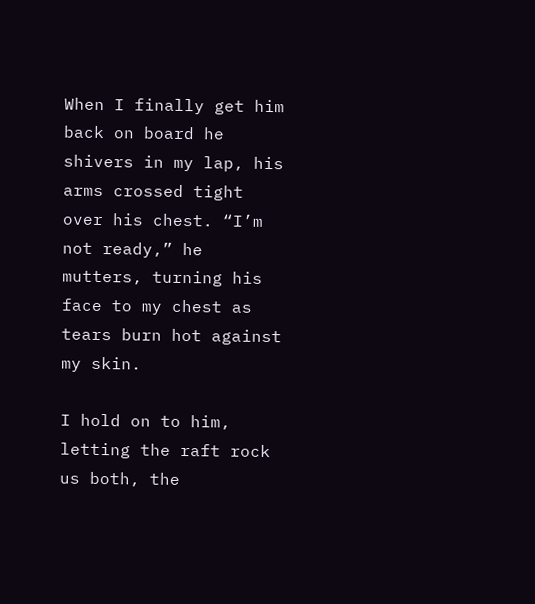When I finally get him back on board he shivers in my lap, his arms crossed tight over his chest. “I’m not ready,” he mutters, turning his face to my chest as tears burn hot against my skin.

I hold on to him, letting the raft rock us both, the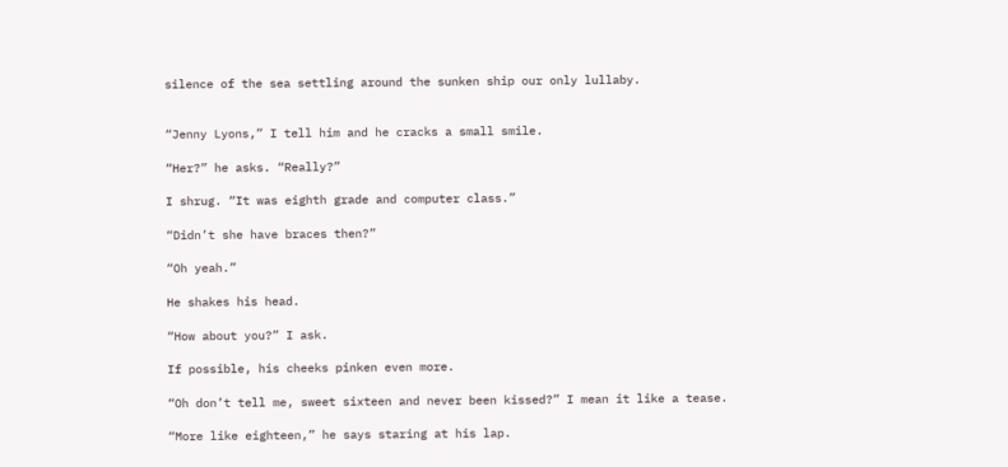silence of the sea settling around the sunken ship our only lullaby.


“Jenny Lyons,” I tell him and he cracks a small smile.

“Her?” he asks. “Really?”

I shrug. “It was eighth grade and computer class.”

“Didn’t she have braces then?”

“Oh yeah.”

He shakes his head.

“How about you?” I ask.

If possible, his cheeks pinken even more.

“Oh don’t tell me, sweet sixteen and never been kissed?” I mean it like a tease.

“More like eighteen,” he says staring at his lap.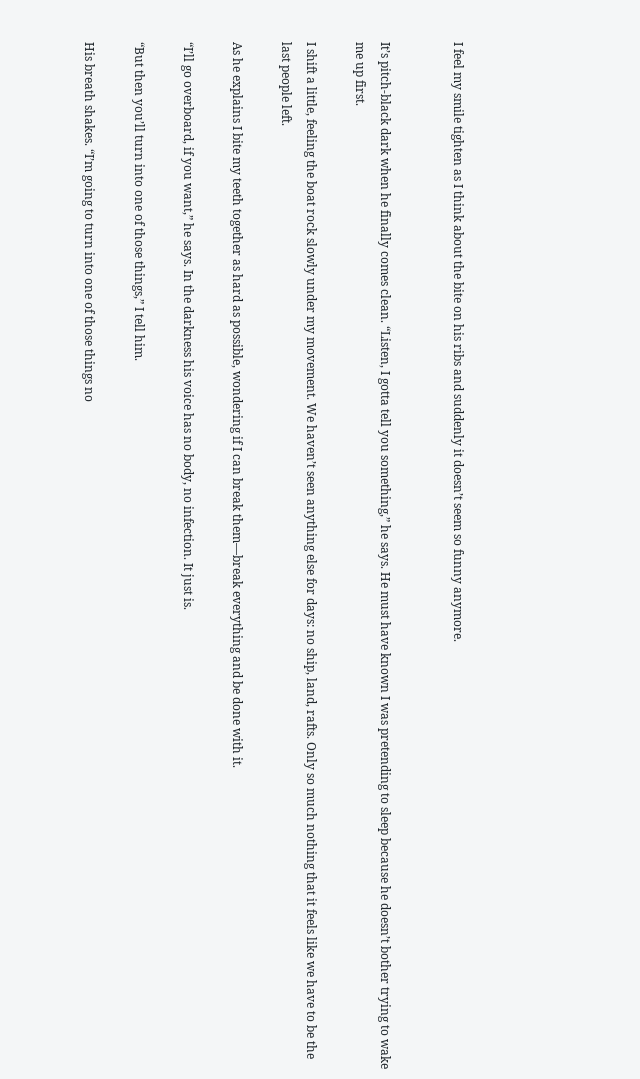I feel my smile tighten as I think about the bite on his ribs and suddenly it doesn’t seem so funny anymore.


It’s pitch-black dark when he finally comes clean. “Listen, I gotta tell you something,” he says. He must have known I was pretending to sleep because he doesn’t bother trying to wake me up first.

I shift a little, feeling the boat rock slowly under my movement. We haven’t seen anything else for days: no ship, land, rafts. Only so much nothing that it feels like we have to be the last people left.

As he explains I bite my teeth together as hard as possible, wondering if I can break them—break everything and be done with it.

“I’ll go overboard, if you want,” he says. In the darkness his voice has no body, no infection. It just is.

“But then you’ll turn into one of those things,” I tell him.

His breath shakes. “I’m going to turn into one of those things no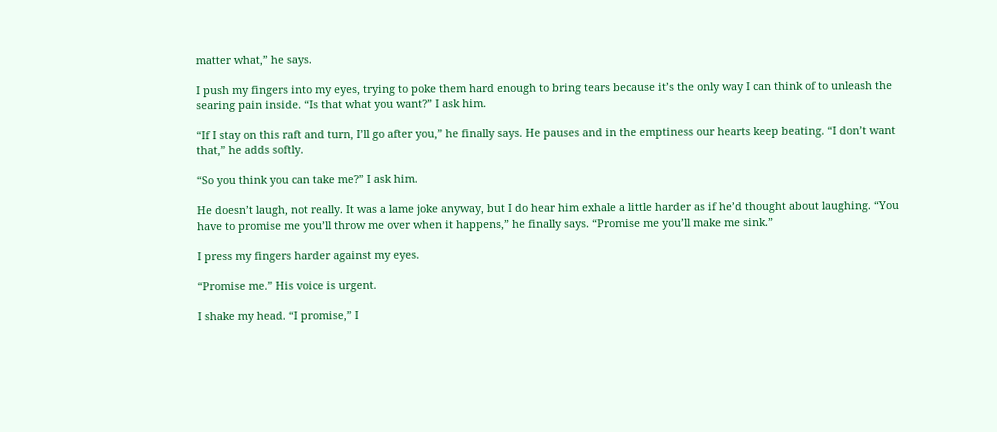matter what,” he says.

I push my fingers into my eyes, trying to poke them hard enough to bring tears because it’s the only way I can think of to unleash the searing pain inside. “Is that what you want?” I ask him.

“If I stay on this raft and turn, I’ll go after you,” he finally says. He pauses and in the emptiness our hearts keep beating. “I don’t want that,” he adds softly.

“So you think you can take me?” I ask him.

He doesn’t laugh, not really. It was a lame joke anyway, but I do hear him exhale a little harder as if he’d thought about laughing. “You have to promise me you’ll throw me over when it happens,” he finally says. “Promise me you’ll make me sink.”

I press my fingers harder against my eyes.

“Promise me.” His voice is urgent.

I shake my head. “I promise,” I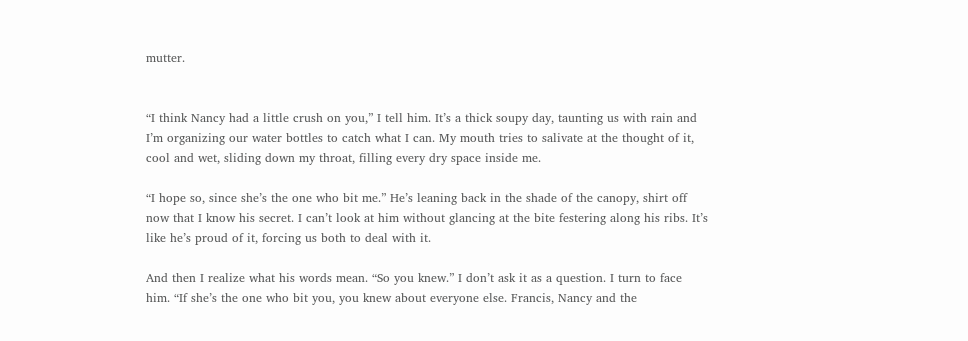mutter.


“I think Nancy had a little crush on you,” I tell him. It’s a thick soupy day, taunting us with rain and I’m organizing our water bottles to catch what I can. My mouth tries to salivate at the thought of it, cool and wet, sliding down my throat, filling every dry space inside me.

“I hope so, since she’s the one who bit me.” He’s leaning back in the shade of the canopy, shirt off now that I know his secret. I can’t look at him without glancing at the bite festering along his ribs. It’s like he’s proud of it, forcing us both to deal with it.

And then I realize what his words mean. “So you knew.” I don’t ask it as a question. I turn to face him. “If she’s the one who bit you, you knew about everyone else. Francis, Nancy and the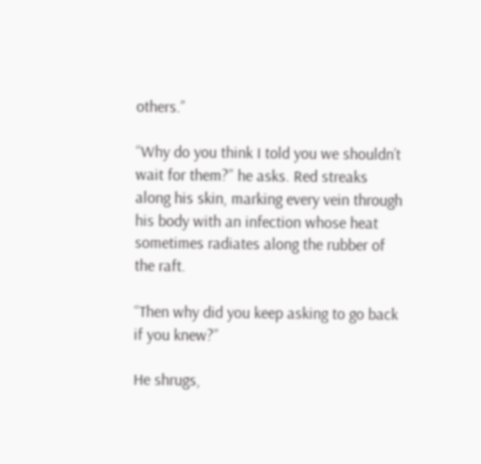others.”

“Why do you think I told you we shouldn’t wait for them?” he asks. Red streaks along his skin, marking every vein through his body with an infection whose heat sometimes radiates along the rubber of the raft.

“Then why did you keep asking to go back if you knew?”

He shrugs,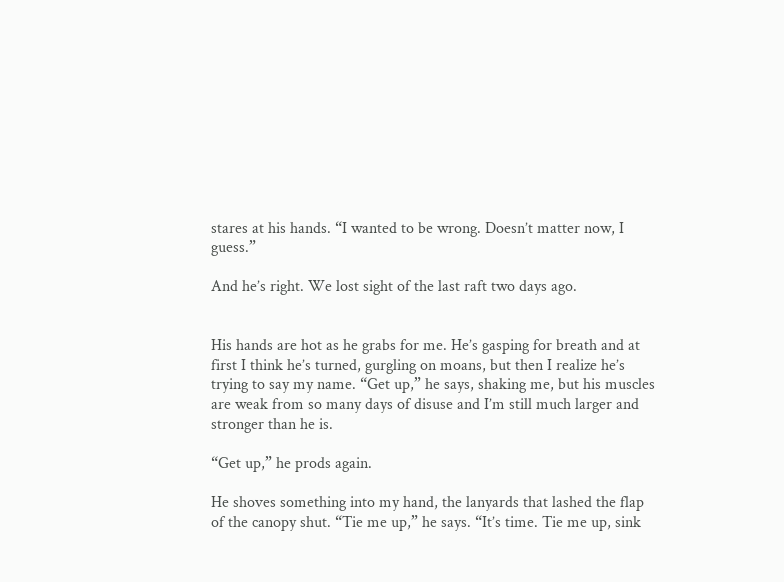stares at his hands. “I wanted to be wrong. Doesn’t matter now, I guess.”

And he’s right. We lost sight of the last raft two days ago.


His hands are hot as he grabs for me. He’s gasping for breath and at first I think he’s turned, gurgling on moans, but then I realize he’s trying to say my name. “Get up,” he says, shaking me, but his muscles are weak from so many days of disuse and I’m still much larger and stronger than he is.

“Get up,” he prods again.

He shoves something into my hand, the lanyards that lashed the flap of the canopy shut. “Tie me up,” he says. “It’s time. Tie me up, sink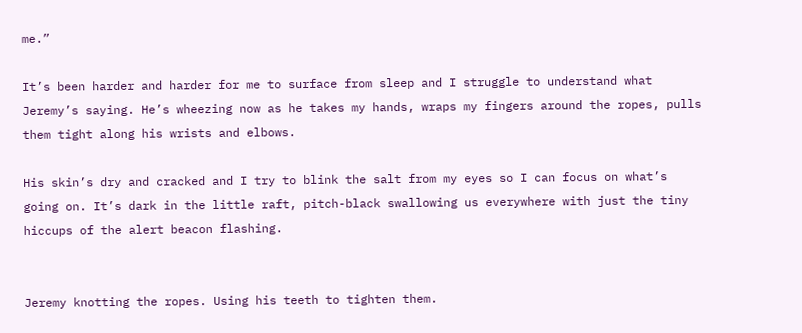me.”

It’s been harder and harder for me to surface from sleep and I struggle to understand what Jeremy’s saying. He’s wheezing now as he takes my hands, wraps my fingers around the ropes, pulls them tight along his wrists and elbows.

His skin’s dry and cracked and I try to blink the salt from my eyes so I can focus on what’s going on. It’s dark in the little raft, pitch-black swallowing us everywhere with just the tiny hiccups of the alert beacon flashing.


Jeremy knotting the ropes. Using his teeth to tighten them.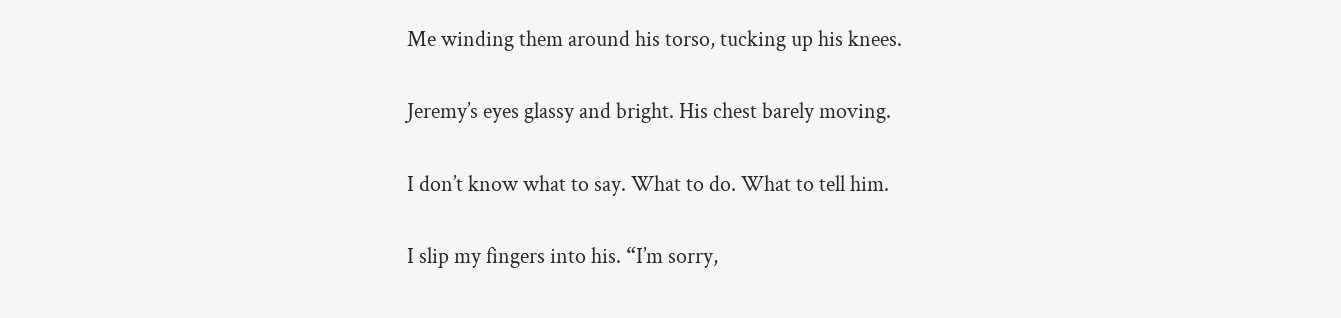Me winding them around his torso, tucking up his knees.


Jeremy’s eyes glassy and bright. His chest barely moving.


I don’t know what to say. What to do. What to tell him.


I slip my fingers into his. “I’m sorry,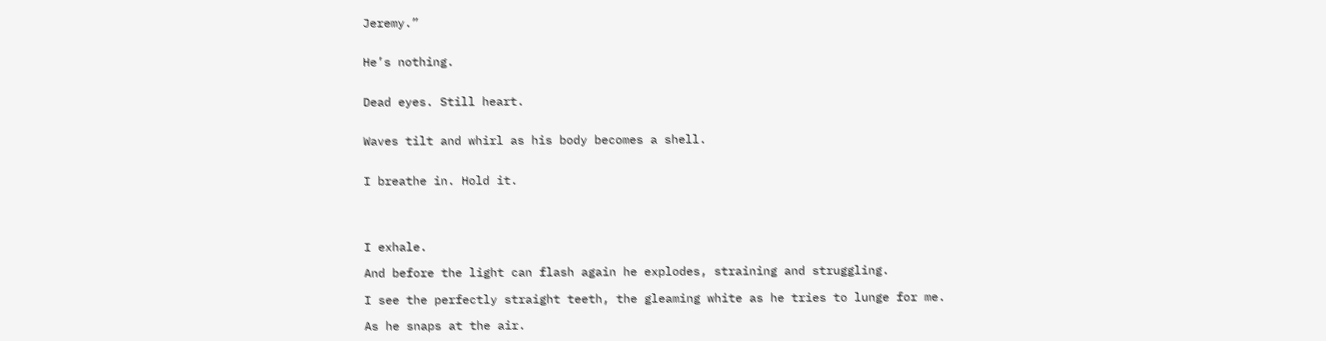Jeremy.”


He’s nothing.


Dead eyes. Still heart.


Waves tilt and whirl as his body becomes a shell.


I breathe in. Hold it.




I exhale.

And before the light can flash again he explodes, straining and struggling.

I see the perfectly straight teeth, the gleaming white as he tries to lunge for me.

As he snaps at the air.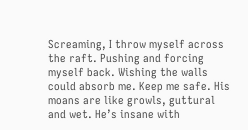Screaming, I throw myself across the raft. Pushing and forcing myself back. Wishing the walls could absorb me. Keep me safe. His moans are like growls, guttural and wet. He’s insane with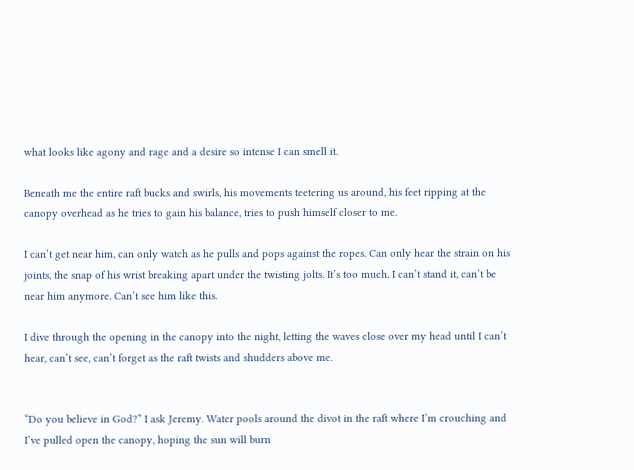what looks like agony and rage and a desire so intense I can smell it.

Beneath me the entire raft bucks and swirls, his movements teetering us around, his feet ripping at the canopy overhead as he tries to gain his balance, tries to push himself closer to me.

I can’t get near him, can only watch as he pulls and pops against the ropes. Can only hear the strain on his joints, the snap of his wrist breaking apart under the twisting jolts. It’s too much. I can’t stand it, can’t be near him anymore. Can’t see him like this.

I dive through the opening in the canopy into the night, letting the waves close over my head until I can’t hear, can’t see, can’t forget as the raft twists and shudders above me.


“Do you believe in God?” I ask Jeremy. Water pools around the divot in the raft where I’m crouching and I’ve pulled open the canopy, hoping the sun will burn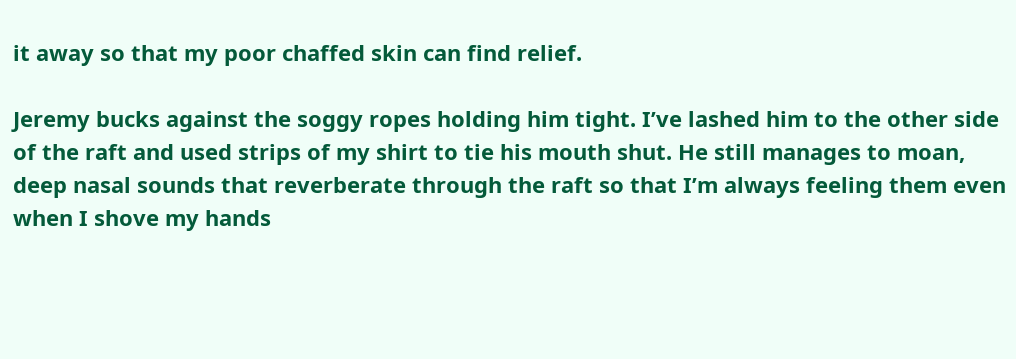it away so that my poor chaffed skin can find relief.

Jeremy bucks against the soggy ropes holding him tight. I’ve lashed him to the other side of the raft and used strips of my shirt to tie his mouth shut. He still manages to moan, deep nasal sounds that reverberate through the raft so that I’m always feeling them even when I shove my hands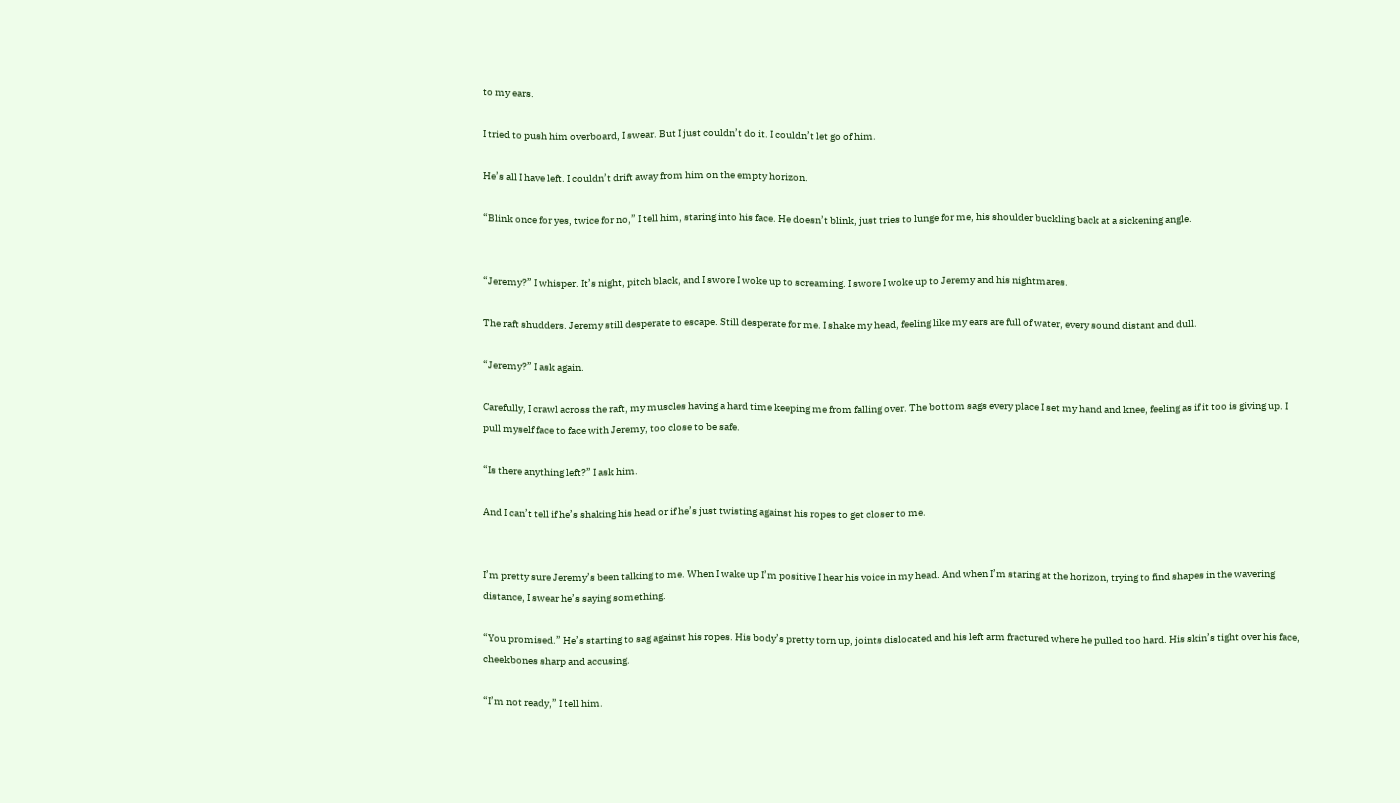to my ears.

I tried to push him overboard, I swear. But I just couldn’t do it. I couldn’t let go of him.

He’s all I have left. I couldn’t drift away from him on the empty horizon.

“Blink once for yes, twice for no,” I tell him, staring into his face. He doesn’t blink, just tries to lunge for me, his shoulder buckling back at a sickening angle.


“Jeremy?” I whisper. It’s night, pitch black, and I swore I woke up to screaming. I swore I woke up to Jeremy and his nightmares.

The raft shudders. Jeremy still desperate to escape. Still desperate for me. I shake my head, feeling like my ears are full of water, every sound distant and dull.

“Jeremy?” I ask again.

Carefully, I crawl across the raft, my muscles having a hard time keeping me from falling over. The bottom sags every place I set my hand and knee, feeling as if it too is giving up. I pull myself face to face with Jeremy, too close to be safe.

“Is there anything left?” I ask him.

And I can’t tell if he’s shaking his head or if he’s just twisting against his ropes to get closer to me.


I’m pretty sure Jeremy’s been talking to me. When I wake up I’m positive I hear his voice in my head. And when I’m staring at the horizon, trying to find shapes in the wavering distance, I swear he’s saying something.

“You promised.” He’s starting to sag against his ropes. His body’s pretty torn up, joints dislocated and his left arm fractured where he pulled too hard. His skin’s tight over his face, cheekbones sharp and accusing.

“I’m not ready,” I tell him.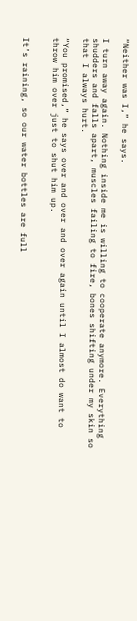“Neither was I,” he says.

I turn away again. Nothing inside me is willing to cooperate anymore. Everything shudders and falls apart, muscles failing to fire, bones shifting under my skin so that I always hurt.

“You promised,” he says over and over and over again until I almost do want to throw him over just to shut him up.


It’s raining, so our water bottles are full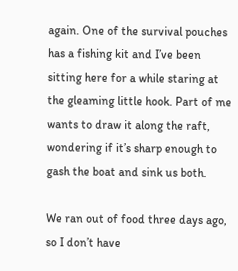again. One of the survival pouches has a fishing kit and I’ve been sitting here for a while staring at the gleaming little hook. Part of me wants to draw it along the raft, wondering if it’s sharp enough to gash the boat and sink us both.

We ran out of food three days ago, so I don’t have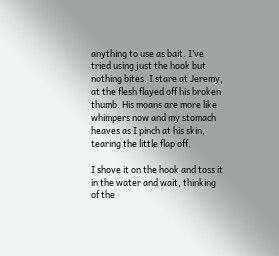anything to use as bait. I’ve tried using just the hook but nothing bites. I stare at Jeremy, at the flesh flayed off his broken thumb. His moans are more like whimpers now and my stomach heaves as I pinch at his skin, tearing the little flap off.

I shove it on the hook and toss it in the water and wait, thinking of the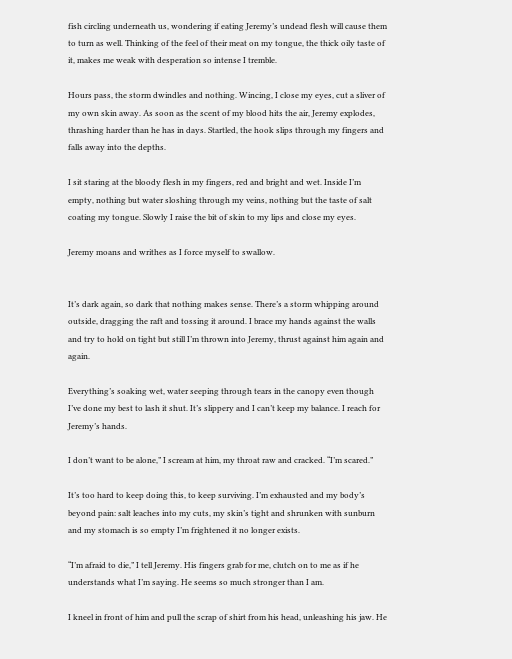fish circling underneath us, wondering if eating Jeremy’s undead flesh will cause them to turn as well. Thinking of the feel of their meat on my tongue, the thick oily taste of it, makes me weak with desperation so intense I tremble.

Hours pass, the storm dwindles and nothing. Wincing, I close my eyes, cut a sliver of my own skin away. As soon as the scent of my blood hits the air, Jeremy explodes, thrashing harder than he has in days. Startled, the hook slips through my fingers and falls away into the depths.

I sit staring at the bloody flesh in my fingers, red and bright and wet. Inside I’m empty, nothing but water sloshing through my veins, nothing but the taste of salt coating my tongue. Slowly I raise the bit of skin to my lips and close my eyes.

Jeremy moans and writhes as I force myself to swallow.


It’s dark again, so dark that nothing makes sense. There’s a storm whipping around outside, dragging the raft and tossing it around. I brace my hands against the walls and try to hold on tight but still I’m thrown into Jeremy, thrust against him again and again.

Everything’s soaking wet, water seeping through tears in the canopy even though I’ve done my best to lash it shut. It’s slippery and I can’t keep my balance. I reach for Jeremy’s hands.

I don’t want to be alone,” I scream at him, my throat raw and cracked. “I’m scared.”

It’s too hard to keep doing this, to keep surviving. I’m exhausted and my body’s beyond pain: salt leaches into my cuts, my skin’s tight and shrunken with sunburn and my stomach is so empty I’m frightened it no longer exists.

“I’m afraid to die,” I tell Jeremy. His fingers grab for me, clutch on to me as if he understands what I’m saying. He seems so much stronger than I am.

I kneel in front of him and pull the scrap of shirt from his head, unleashing his jaw. He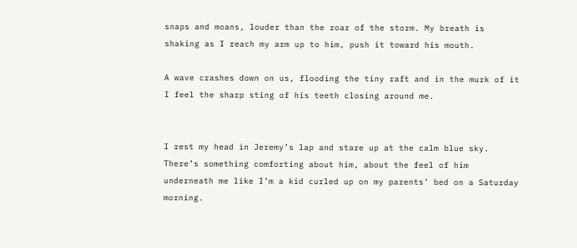snaps and moans, louder than the roar of the storm. My breath is shaking as I reach my arm up to him, push it toward his mouth.

A wave crashes down on us, flooding the tiny raft and in the murk of it I feel the sharp sting of his teeth closing around me.


I rest my head in Jeremy’s lap and stare up at the calm blue sky. There’s something comforting about him, about the feel of him underneath me like I’m a kid curled up on my parents’ bed on a Saturday morning.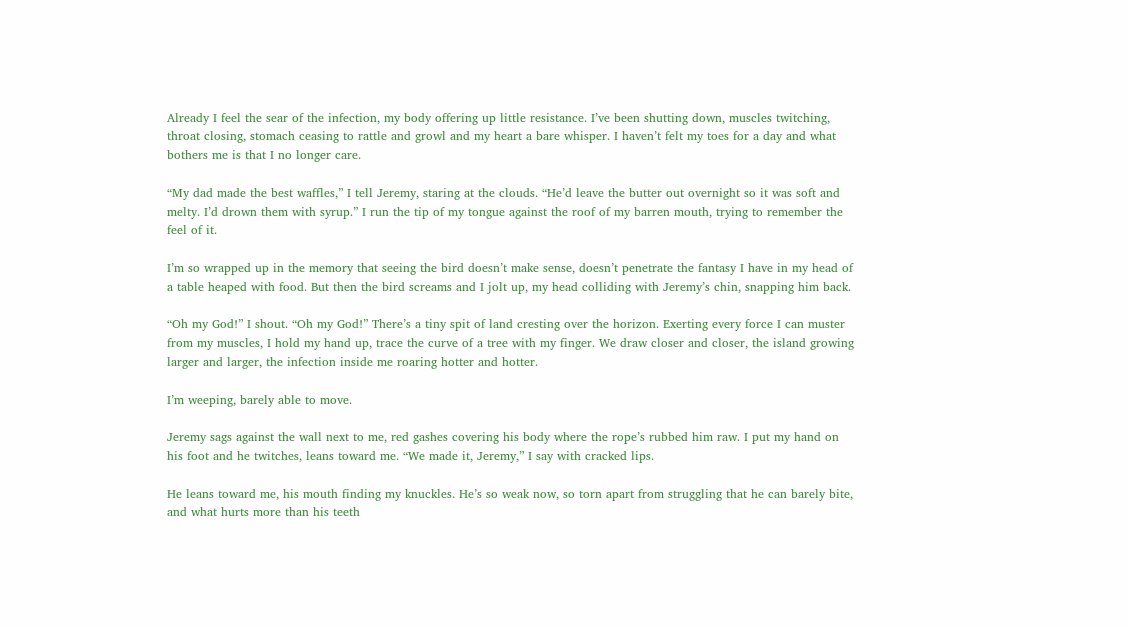Already I feel the sear of the infection, my body offering up little resistance. I’ve been shutting down, muscles twitching, throat closing, stomach ceasing to rattle and growl and my heart a bare whisper. I haven’t felt my toes for a day and what bothers me is that I no longer care.

“My dad made the best waffles,” I tell Jeremy, staring at the clouds. “He’d leave the butter out overnight so it was soft and melty. I’d drown them with syrup.” I run the tip of my tongue against the roof of my barren mouth, trying to remember the feel of it.

I’m so wrapped up in the memory that seeing the bird doesn’t make sense, doesn’t penetrate the fantasy I have in my head of a table heaped with food. But then the bird screams and I jolt up, my head colliding with Jeremy’s chin, snapping him back.

“Oh my God!” I shout. “Oh my God!” There’s a tiny spit of land cresting over the horizon. Exerting every force I can muster from my muscles, I hold my hand up, trace the curve of a tree with my finger. We draw closer and closer, the island growing larger and larger, the infection inside me roaring hotter and hotter.

I’m weeping, barely able to move.

Jeremy sags against the wall next to me, red gashes covering his body where the rope’s rubbed him raw. I put my hand on his foot and he twitches, leans toward me. “We made it, Jeremy,” I say with cracked lips.

He leans toward me, his mouth finding my knuckles. He’s so weak now, so torn apart from struggling that he can barely bite, and what hurts more than his teeth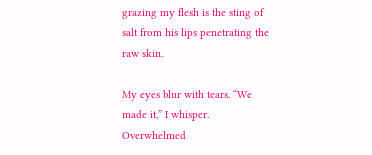grazing my flesh is the sting of salt from his lips penetrating the raw skin.

My eyes blur with tears. “We made it,” I whisper. Overwhelmed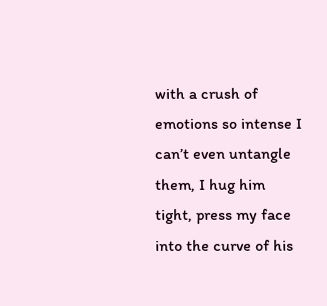with a crush of emotions so intense I can’t even untangle them, I hug him tight, press my face into the curve of his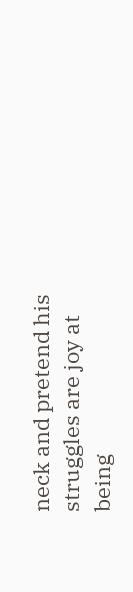neck and pretend his struggles are joy at being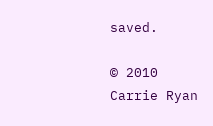saved.

© 2010 Carrie Ryan